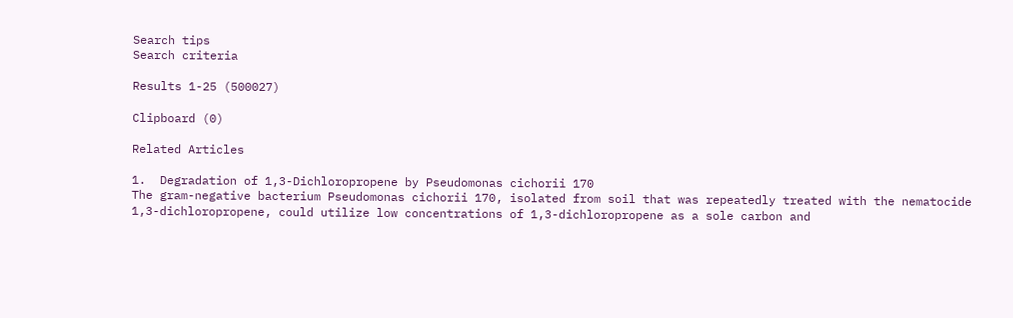Search tips
Search criteria

Results 1-25 (500027)

Clipboard (0)

Related Articles

1.  Degradation of 1,3-Dichloropropene by Pseudomonas cichorii 170
The gram-negative bacterium Pseudomonas cichorii 170, isolated from soil that was repeatedly treated with the nematocide 1,3-dichloropropene, could utilize low concentrations of 1,3-dichloropropene as a sole carbon and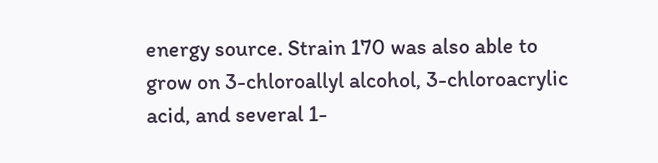energy source. Strain 170 was also able to grow on 3-chloroallyl alcohol, 3-chloroacrylic acid, and several 1-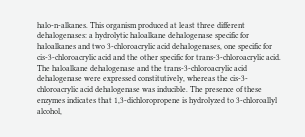halo-n-alkanes. This organism produced at least three different dehalogenases: a hydrolytic haloalkane dehalogenase specific for haloalkanes and two 3-chloroacrylic acid dehalogenases, one specific for cis-3-chloroacrylic acid and the other specific for trans-3-chloroacrylic acid. The haloalkane dehalogenase and the trans-3-chloroacrylic acid dehalogenase were expressed constitutively, whereas the cis-3-chloroacrylic acid dehalogenase was inducible. The presence of these enzymes indicates that 1,3-dichloropropene is hydrolyzed to 3-chloroallyl alcohol,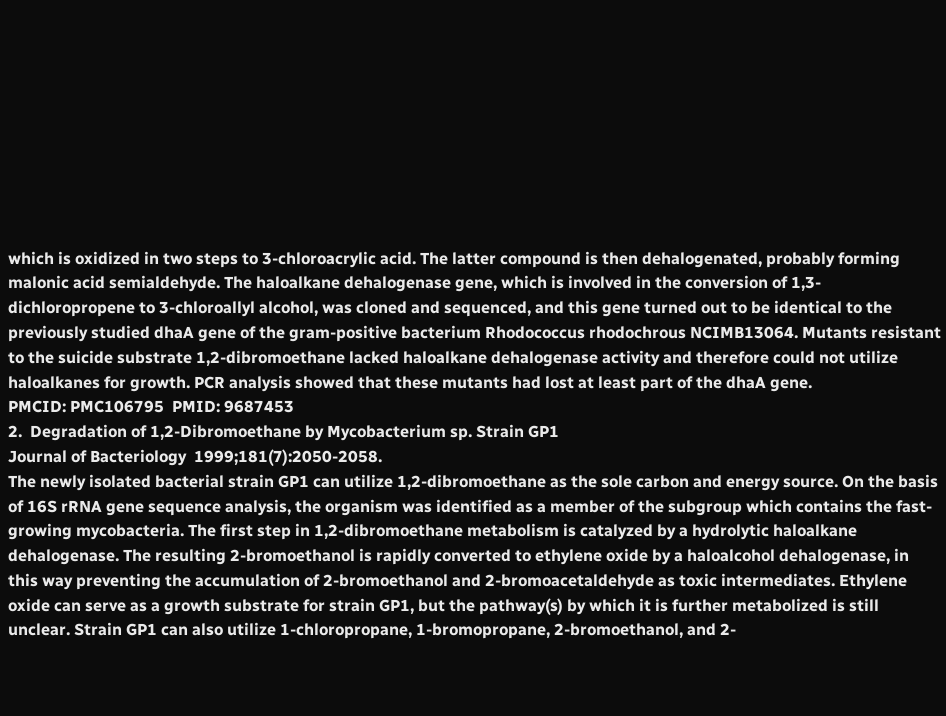which is oxidized in two steps to 3-chloroacrylic acid. The latter compound is then dehalogenated, probably forming malonic acid semialdehyde. The haloalkane dehalogenase gene, which is involved in the conversion of 1,3-dichloropropene to 3-chloroallyl alcohol, was cloned and sequenced, and this gene turned out to be identical to the previously studied dhaA gene of the gram-positive bacterium Rhodococcus rhodochrous NCIMB13064. Mutants resistant to the suicide substrate 1,2-dibromoethane lacked haloalkane dehalogenase activity and therefore could not utilize haloalkanes for growth. PCR analysis showed that these mutants had lost at least part of the dhaA gene.
PMCID: PMC106795  PMID: 9687453
2.  Degradation of 1,2-Dibromoethane by Mycobacterium sp. Strain GP1
Journal of Bacteriology  1999;181(7):2050-2058.
The newly isolated bacterial strain GP1 can utilize 1,2-dibromoethane as the sole carbon and energy source. On the basis of 16S rRNA gene sequence analysis, the organism was identified as a member of the subgroup which contains the fast-growing mycobacteria. The first step in 1,2-dibromoethane metabolism is catalyzed by a hydrolytic haloalkane dehalogenase. The resulting 2-bromoethanol is rapidly converted to ethylene oxide by a haloalcohol dehalogenase, in this way preventing the accumulation of 2-bromoethanol and 2-bromoacetaldehyde as toxic intermediates. Ethylene oxide can serve as a growth substrate for strain GP1, but the pathway(s) by which it is further metabolized is still unclear. Strain GP1 can also utilize 1-chloropropane, 1-bromopropane, 2-bromoethanol, and 2-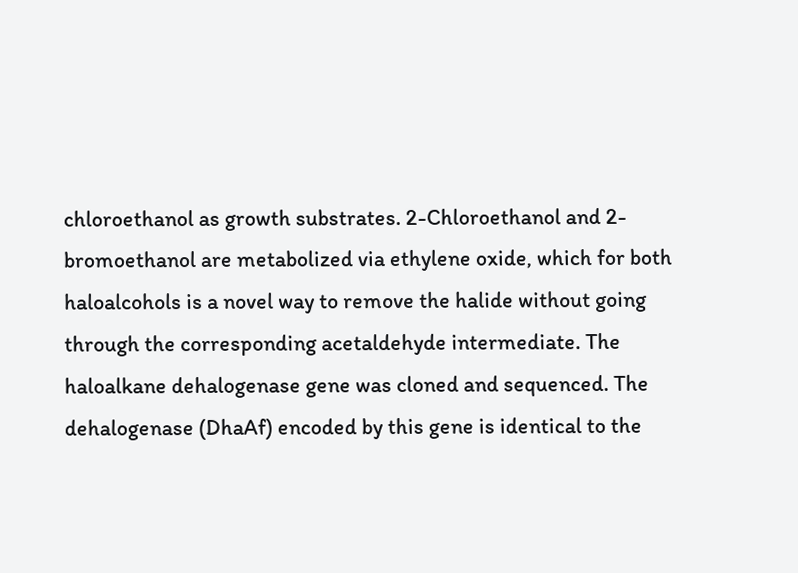chloroethanol as growth substrates. 2-Chloroethanol and 2-bromoethanol are metabolized via ethylene oxide, which for both haloalcohols is a novel way to remove the halide without going through the corresponding acetaldehyde intermediate. The haloalkane dehalogenase gene was cloned and sequenced. The dehalogenase (DhaAf) encoded by this gene is identical to the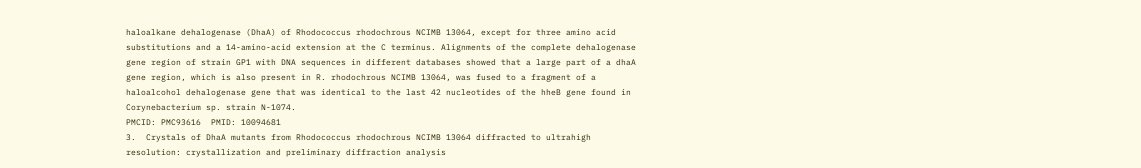haloalkane dehalogenase (DhaA) of Rhodococcus rhodochrous NCIMB 13064, except for three amino acid substitutions and a 14-amino-acid extension at the C terminus. Alignments of the complete dehalogenase gene region of strain GP1 with DNA sequences in different databases showed that a large part of a dhaA gene region, which is also present in R. rhodochrous NCIMB 13064, was fused to a fragment of a haloalcohol dehalogenase gene that was identical to the last 42 nucleotides of the hheB gene found in Corynebacterium sp. strain N-1074.
PMCID: PMC93616  PMID: 10094681
3.  Crystals of DhaA mutants from Rhodococcus rhodochrous NCIMB 13064 diffracted to ultrahigh resolution: crystallization and preliminary diffraction analysis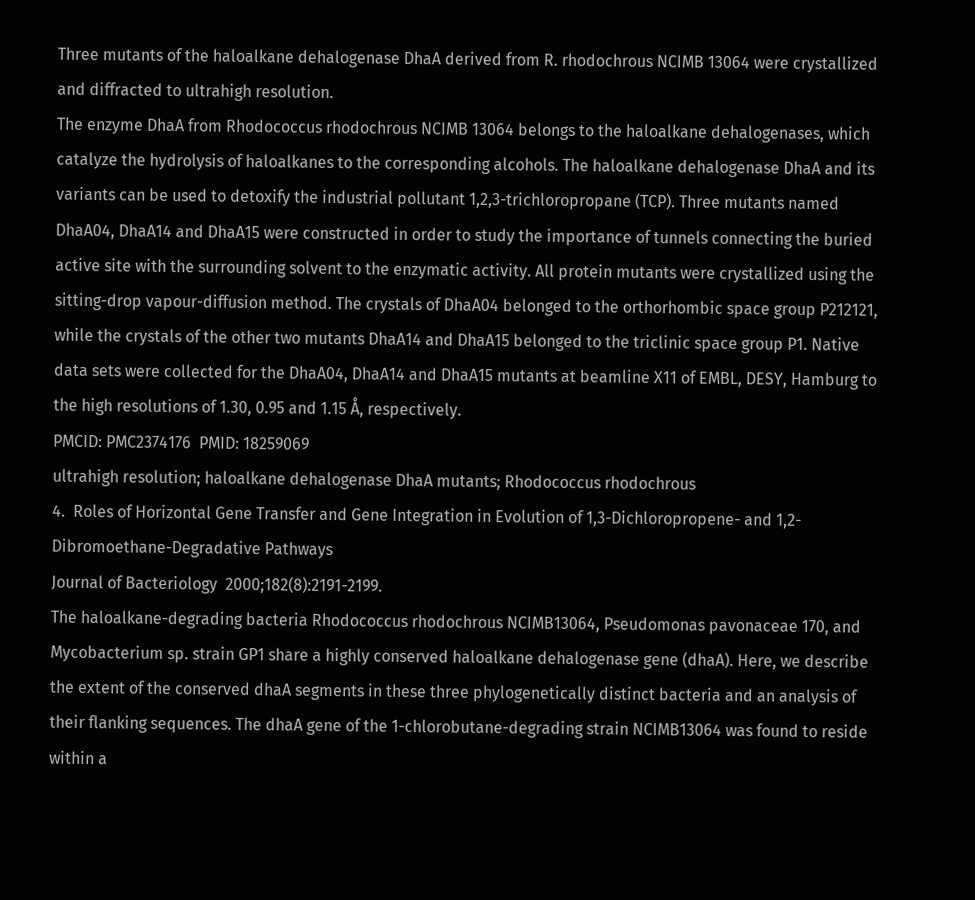Three mutants of the haloalkane dehalogenase DhaA derived from R. rhodochrous NCIMB 13064 were crystallized and diffracted to ultrahigh resolution.
The enzyme DhaA from Rhodococcus rhodochrous NCIMB 13064 belongs to the haloalkane dehalogenases, which catalyze the hydrolysis of haloalkanes to the corresponding alcohols. The haloalkane dehalogenase DhaA and its variants can be used to detoxify the industrial pollutant 1,2,3-trichloropropane (TCP). Three mutants named DhaA04, DhaA14 and DhaA15 were constructed in order to study the importance of tunnels connecting the buried active site with the surrounding solvent to the enzymatic activity. All protein mutants were crystallized using the sitting-drop vapour-diffusion method. The crystals of DhaA04 belonged to the orthorhombic space group P212121, while the crystals of the other two mutants DhaA14 and DhaA15 belonged to the triclinic space group P1. Native data sets were collected for the DhaA04, DhaA14 and DhaA15 mutants at beamline X11 of EMBL, DESY, Hamburg to the high resolutions of 1.30, 0.95 and 1.15 Å, respectively.
PMCID: PMC2374176  PMID: 18259069
ultrahigh resolution; haloalkane dehalogenase DhaA mutants; Rhodococcus rhodochrous
4.  Roles of Horizontal Gene Transfer and Gene Integration in Evolution of 1,3-Dichloropropene- and 1,2-Dibromoethane-Degradative Pathways
Journal of Bacteriology  2000;182(8):2191-2199.
The haloalkane-degrading bacteria Rhodococcus rhodochrous NCIMB13064, Pseudomonas pavonaceae 170, and Mycobacterium sp. strain GP1 share a highly conserved haloalkane dehalogenase gene (dhaA). Here, we describe the extent of the conserved dhaA segments in these three phylogenetically distinct bacteria and an analysis of their flanking sequences. The dhaA gene of the 1-chlorobutane-degrading strain NCIMB13064 was found to reside within a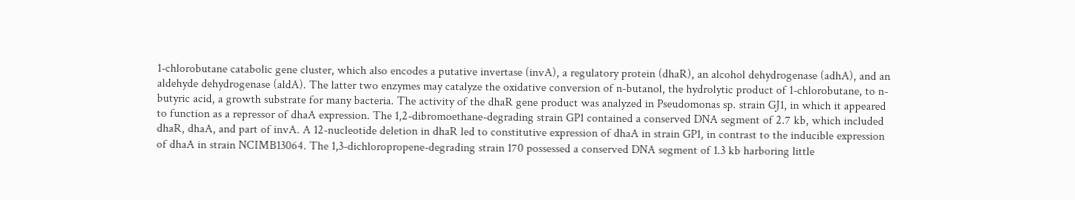1-chlorobutane catabolic gene cluster, which also encodes a putative invertase (invA), a regulatory protein (dhaR), an alcohol dehydrogenase (adhA), and an aldehyde dehydrogenase (aldA). The latter two enzymes may catalyze the oxidative conversion of n-butanol, the hydrolytic product of 1-chlorobutane, to n-butyric acid, a growth substrate for many bacteria. The activity of the dhaR gene product was analyzed in Pseudomonas sp. strain GJ1, in which it appeared to function as a repressor of dhaA expression. The 1,2-dibromoethane-degrading strain GP1 contained a conserved DNA segment of 2.7 kb, which included dhaR, dhaA, and part of invA. A 12-nucleotide deletion in dhaR led to constitutive expression of dhaA in strain GP1, in contrast to the inducible expression of dhaA in strain NCIMB13064. The 1,3-dichloropropene-degrading strain 170 possessed a conserved DNA segment of 1.3 kb harboring little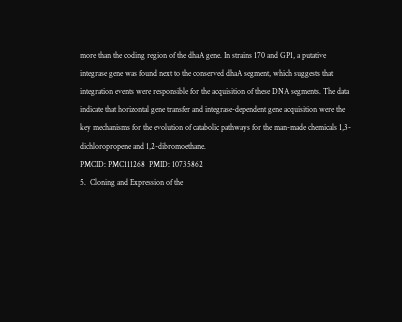more than the coding region of the dhaA gene. In strains 170 and GP1, a putative integrase gene was found next to the conserved dhaA segment, which suggests that integration events were responsible for the acquisition of these DNA segments. The data indicate that horizontal gene transfer and integrase-dependent gene acquisition were the key mechanisms for the evolution of catabolic pathways for the man-made chemicals 1,3-dichloropropene and 1,2-dibromoethane.
PMCID: PMC111268  PMID: 10735862
5.  Cloning and Expression of the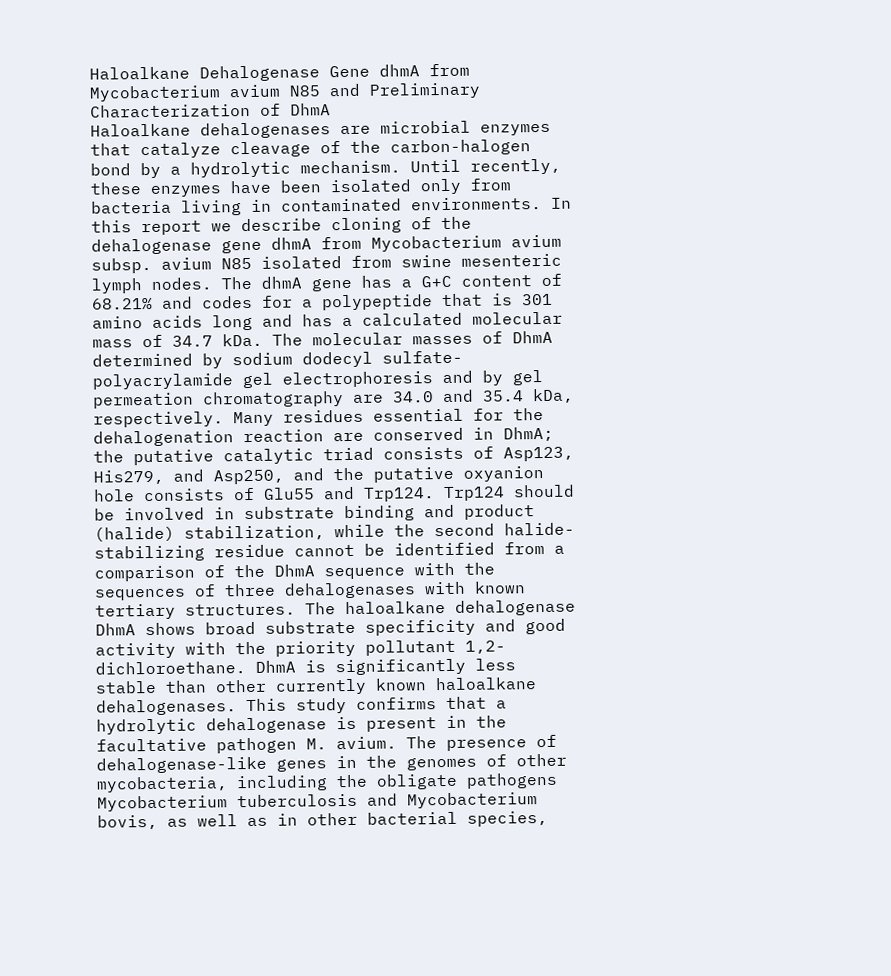Haloalkane Dehalogenase Gene dhmA from Mycobacterium avium N85 and Preliminary Characterization of DhmA
Haloalkane dehalogenases are microbial enzymes that catalyze cleavage of the carbon-halogen bond by a hydrolytic mechanism. Until recently, these enzymes have been isolated only from bacteria living in contaminated environments. In this report we describe cloning of the dehalogenase gene dhmA from Mycobacterium avium subsp. avium N85 isolated from swine mesenteric lymph nodes. The dhmA gene has a G+C content of 68.21% and codes for a polypeptide that is 301 amino acids long and has a calculated molecular mass of 34.7 kDa. The molecular masses of DhmA determined by sodium dodecyl sulfate-polyacrylamide gel electrophoresis and by gel permeation chromatography are 34.0 and 35.4 kDa, respectively. Many residues essential for the dehalogenation reaction are conserved in DhmA; the putative catalytic triad consists of Asp123, His279, and Asp250, and the putative oxyanion hole consists of Glu55 and Trp124. Trp124 should be involved in substrate binding and product (halide) stabilization, while the second halide-stabilizing residue cannot be identified from a comparison of the DhmA sequence with the sequences of three dehalogenases with known tertiary structures. The haloalkane dehalogenase DhmA shows broad substrate specificity and good activity with the priority pollutant 1,2-dichloroethane. DhmA is significantly less stable than other currently known haloalkane dehalogenases. This study confirms that a hydrolytic dehalogenase is present in the facultative pathogen M. avium. The presence of dehalogenase-like genes in the genomes of other mycobacteria, including the obligate pathogens Mycobacterium tuberculosis and Mycobacterium bovis, as well as in other bacterial species,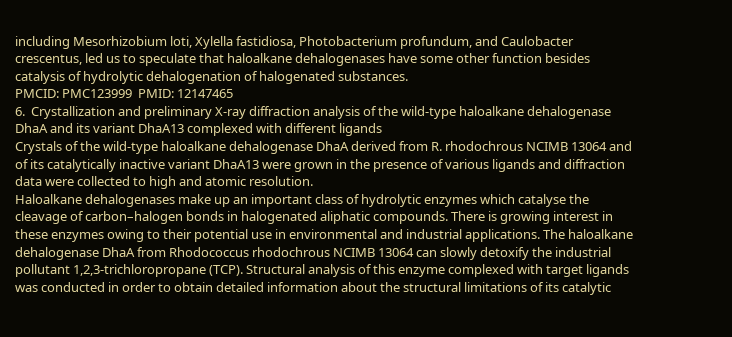including Mesorhizobium loti, Xylella fastidiosa, Photobacterium profundum, and Caulobacter crescentus, led us to speculate that haloalkane dehalogenases have some other function besides catalysis of hydrolytic dehalogenation of halogenated substances.
PMCID: PMC123999  PMID: 12147465
6.  Crystallization and preliminary X-ray diffraction analysis of the wild-type haloalkane dehalogenase DhaA and its variant DhaA13 complexed with different ligands
Crystals of the wild-type haloalkane dehalogenase DhaA derived from R. rhodochrous NCIMB 13064 and of its catalytically inactive variant DhaA13 were grown in the presence of various ligands and diffraction data were collected to high and atomic resolution.
Haloalkane dehalogenases make up an important class of hydrolytic enzymes which catalyse the cleavage of carbon–halogen bonds in halogenated aliphatic compounds. There is growing interest in these enzymes owing to their potential use in environmental and industrial applications. The haloalkane dehalogenase DhaA from Rhodococcus rhodochrous NCIMB 13064 can slowly detoxify the industrial pollutant 1,2,3-trichloropropane (TCP). Structural analysis of this enzyme complexed with target ligands was conducted in order to obtain detailed information about the structural limitations of its catalytic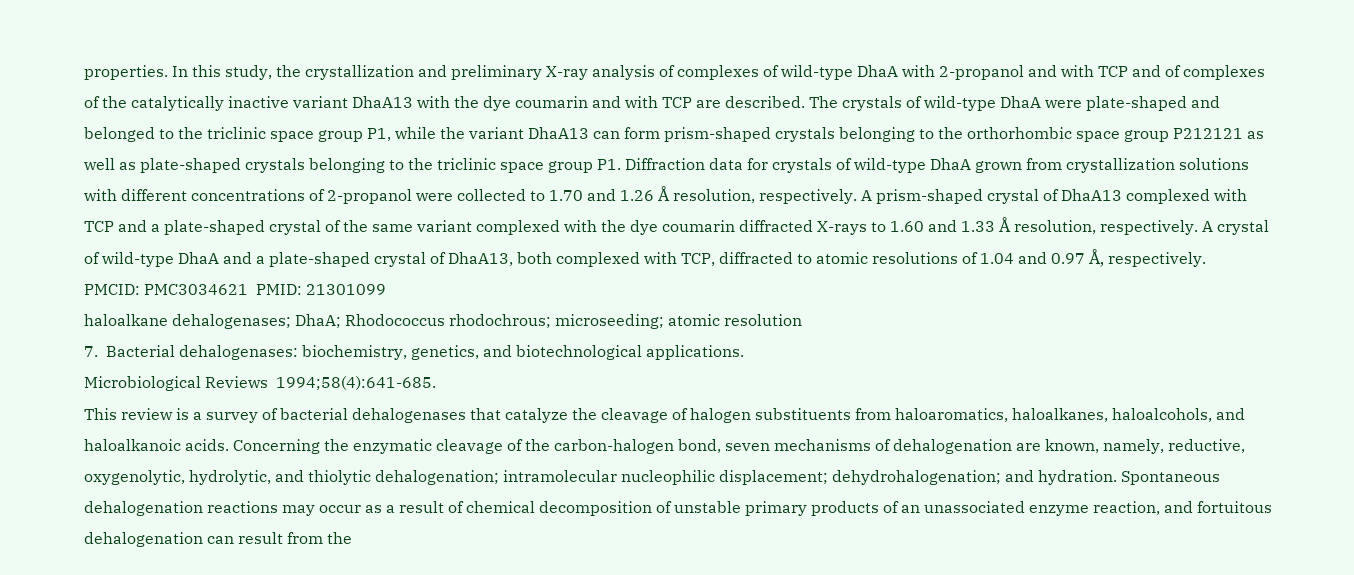properties. In this study, the crystallization and preliminary X-ray analysis of complexes of wild-type DhaA with 2-propanol and with TCP and of complexes of the catalytically inactive variant DhaA13 with the dye coumarin and with TCP are described. The crystals of wild-type DhaA were plate-shaped and belonged to the triclinic space group P1, while the variant DhaA13 can form prism-shaped crystals belonging to the orthorhombic space group P212121 as well as plate-shaped crystals belonging to the triclinic space group P1. Diffraction data for crystals of wild-type DhaA grown from crystallization solutions with different concentrations of 2-propanol were collected to 1.70 and 1.26 Å resolution, respectively. A prism-shaped crystal of DhaA13 complexed with TCP and a plate-shaped crystal of the same variant complexed with the dye coumarin diffracted X-rays to 1.60 and 1.33 Å resolution, respectively. A crystal of wild-type DhaA and a plate-shaped crystal of DhaA13, both complexed with TCP, diffracted to atomic resolutions of 1.04 and 0.97 Å, respectively.
PMCID: PMC3034621  PMID: 21301099
haloalkane dehalogenases; DhaA; Rhodococcus rhodochrous; microseeding; atomic resolution
7.  Bacterial dehalogenases: biochemistry, genetics, and biotechnological applications.
Microbiological Reviews  1994;58(4):641-685.
This review is a survey of bacterial dehalogenases that catalyze the cleavage of halogen substituents from haloaromatics, haloalkanes, haloalcohols, and haloalkanoic acids. Concerning the enzymatic cleavage of the carbon-halogen bond, seven mechanisms of dehalogenation are known, namely, reductive, oxygenolytic, hydrolytic, and thiolytic dehalogenation; intramolecular nucleophilic displacement; dehydrohalogenation; and hydration. Spontaneous dehalogenation reactions may occur as a result of chemical decomposition of unstable primary products of an unassociated enzyme reaction, and fortuitous dehalogenation can result from the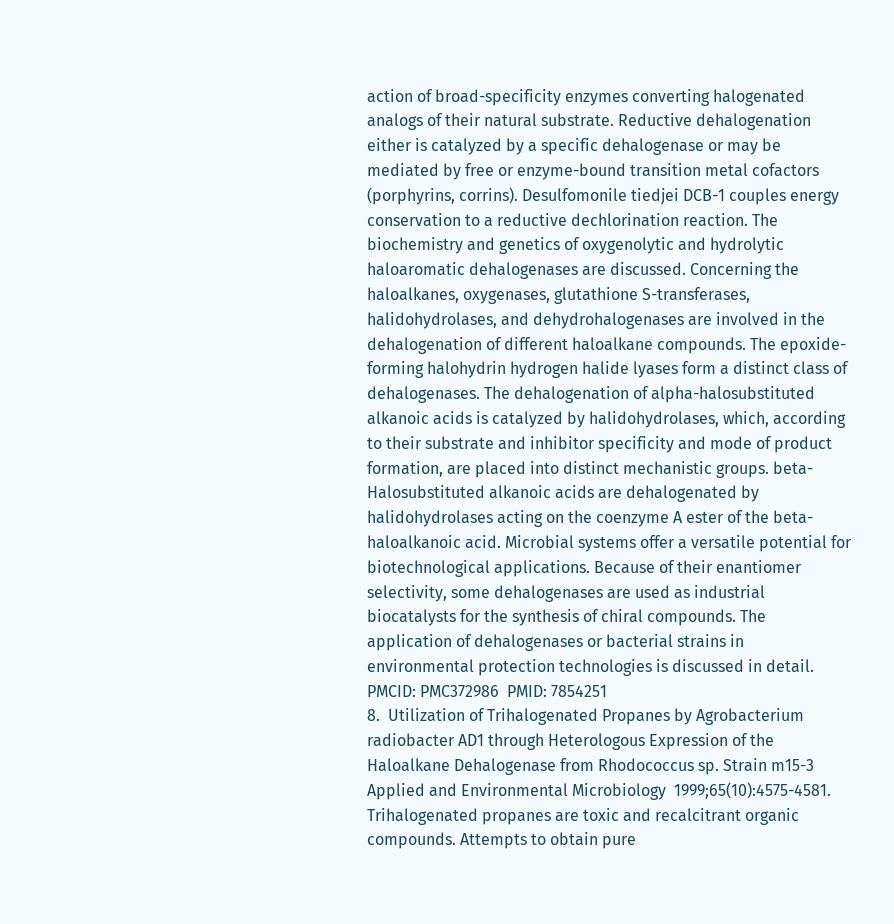action of broad-specificity enzymes converting halogenated analogs of their natural substrate. Reductive dehalogenation either is catalyzed by a specific dehalogenase or may be mediated by free or enzyme-bound transition metal cofactors (porphyrins, corrins). Desulfomonile tiedjei DCB-1 couples energy conservation to a reductive dechlorination reaction. The biochemistry and genetics of oxygenolytic and hydrolytic haloaromatic dehalogenases are discussed. Concerning the haloalkanes, oxygenases, glutathione S-transferases, halidohydrolases, and dehydrohalogenases are involved in the dehalogenation of different haloalkane compounds. The epoxide-forming halohydrin hydrogen halide lyases form a distinct class of dehalogenases. The dehalogenation of alpha-halosubstituted alkanoic acids is catalyzed by halidohydrolases, which, according to their substrate and inhibitor specificity and mode of product formation, are placed into distinct mechanistic groups. beta-Halosubstituted alkanoic acids are dehalogenated by halidohydrolases acting on the coenzyme A ester of the beta-haloalkanoic acid. Microbial systems offer a versatile potential for biotechnological applications. Because of their enantiomer selectivity, some dehalogenases are used as industrial biocatalysts for the synthesis of chiral compounds. The application of dehalogenases or bacterial strains in environmental protection technologies is discussed in detail.
PMCID: PMC372986  PMID: 7854251
8.  Utilization of Trihalogenated Propanes by Agrobacterium radiobacter AD1 through Heterologous Expression of the Haloalkane Dehalogenase from Rhodococcus sp. Strain m15-3
Applied and Environmental Microbiology  1999;65(10):4575-4581.
Trihalogenated propanes are toxic and recalcitrant organic compounds. Attempts to obtain pure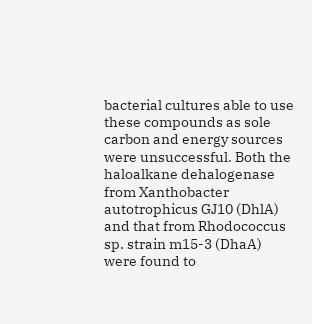bacterial cultures able to use these compounds as sole carbon and energy sources were unsuccessful. Both the haloalkane dehalogenase from Xanthobacter autotrophicus GJ10 (DhlA) and that from Rhodococcus sp. strain m15-3 (DhaA) were found to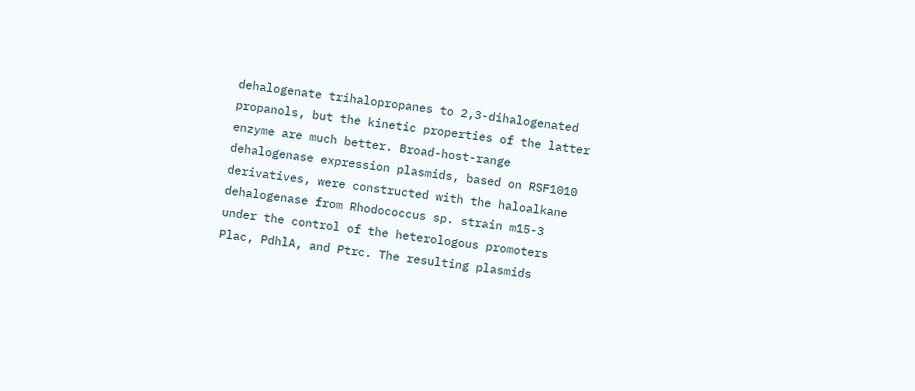dehalogenate trihalopropanes to 2,3-dihalogenated propanols, but the kinetic properties of the latter enzyme are much better. Broad-host-range dehalogenase expression plasmids, based on RSF1010 derivatives, were constructed with the haloalkane dehalogenase from Rhodococcus sp. strain m15-3 under the control of the heterologous promoters Plac, PdhlA, and Ptrc. The resulting plasmids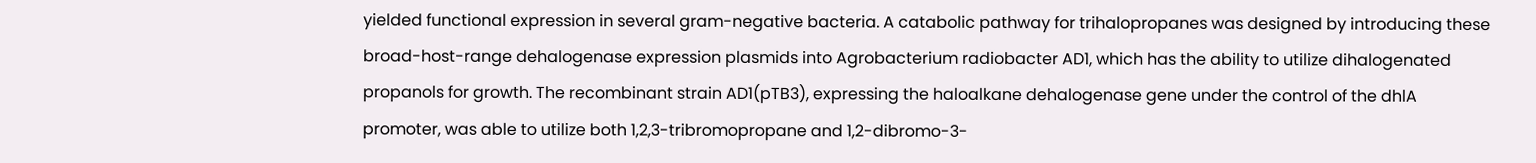yielded functional expression in several gram-negative bacteria. A catabolic pathway for trihalopropanes was designed by introducing these broad-host-range dehalogenase expression plasmids into Agrobacterium radiobacter AD1, which has the ability to utilize dihalogenated propanols for growth. The recombinant strain AD1(pTB3), expressing the haloalkane dehalogenase gene under the control of the dhlA promoter, was able to utilize both 1,2,3-tribromopropane and 1,2-dibromo-3-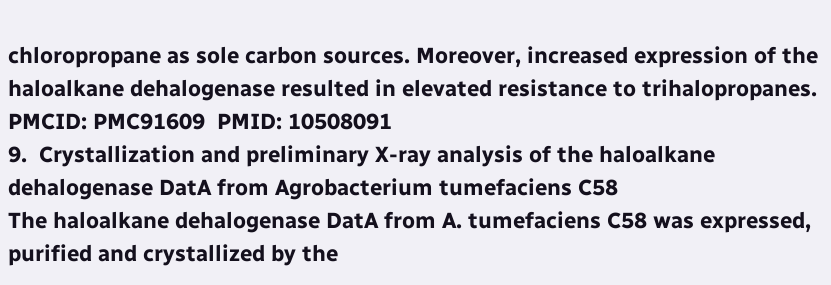chloropropane as sole carbon sources. Moreover, increased expression of the haloalkane dehalogenase resulted in elevated resistance to trihalopropanes.
PMCID: PMC91609  PMID: 10508091
9.  Crystallization and preliminary X-ray analysis of the haloalkane dehalogenase DatA from Agrobacterium tumefaciens C58
The haloalkane dehalogenase DatA from A. tumefaciens C58 was expressed, purified and crystallized by the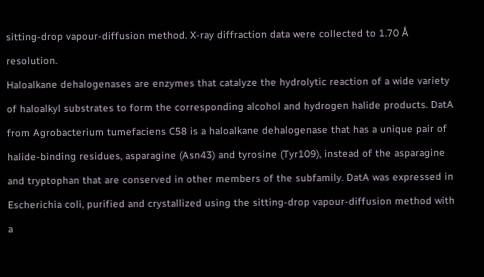sitting-drop vapour-diffusion method. X-ray diffraction data were collected to 1.70 Å resolution.
Haloalkane dehalogenases are enzymes that catalyze the hydrolytic reaction of a wide variety of haloalkyl substrates to form the corresponding alcohol and hydrogen halide products. DatA from Agrobacterium tumefaciens C58 is a haloalkane dehalogenase that has a unique pair of halide-binding residues, asparagine (Asn43) and tyrosine (Tyr109), instead of the asparagine and tryptophan that are conserved in other members of the subfamily. DatA was expressed in Escherichia coli, purified and crystallized using the sitting-drop vapour-diffusion method with a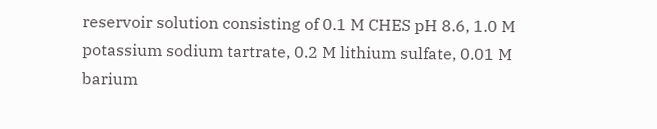reservoir solution consisting of 0.1 M CHES pH 8.6, 1.0 M potassium sodium tartrate, 0.2 M lithium sulfate, 0.01 M barium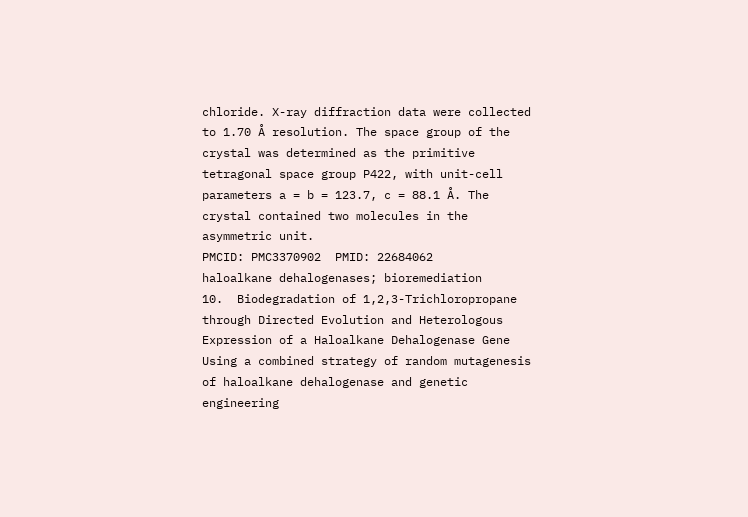chloride. X-ray diffraction data were collected to 1.70 Å resolution. The space group of the crystal was determined as the primitive tetragonal space group P422, with unit-cell parameters a = b = 123.7, c = 88.1 Å. The crystal contained two molecules in the asymmetric unit.
PMCID: PMC3370902  PMID: 22684062
haloalkane dehalogenases; bioremediation
10.  Biodegradation of 1,2,3-Trichloropropane through Directed Evolution and Heterologous Expression of a Haloalkane Dehalogenase Gene
Using a combined strategy of random mutagenesis of haloalkane dehalogenase and genetic engineering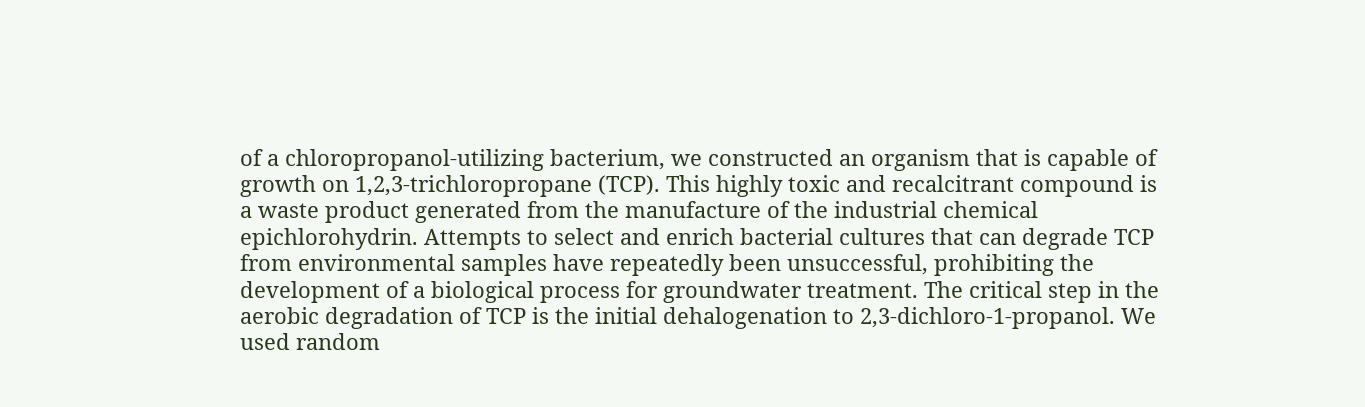of a chloropropanol-utilizing bacterium, we constructed an organism that is capable of growth on 1,2,3-trichloropropane (TCP). This highly toxic and recalcitrant compound is a waste product generated from the manufacture of the industrial chemical epichlorohydrin. Attempts to select and enrich bacterial cultures that can degrade TCP from environmental samples have repeatedly been unsuccessful, prohibiting the development of a biological process for groundwater treatment. The critical step in the aerobic degradation of TCP is the initial dehalogenation to 2,3-dichloro-1-propanol. We used random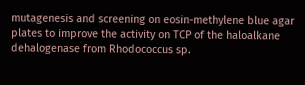mutagenesis and screening on eosin-methylene blue agar plates to improve the activity on TCP of the haloalkane dehalogenase from Rhodococcus sp.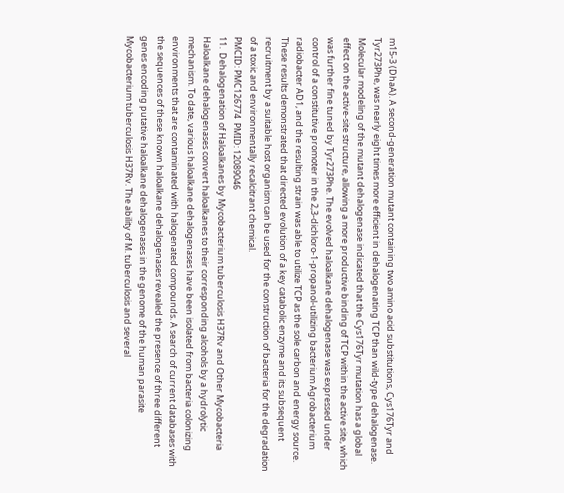m15-3 (DhaA). A second-generation mutant containing two amino acid substitutions, Cys176Tyr and Tyr273Phe, was nearly eight times more efficient in dehalogenating TCP than wild-type dehalogenase. Molecular modeling of the mutant dehalogenase indicated that the Cys176Tyr mutation has a global effect on the active-site structure, allowing a more productive binding of TCP within the active site, which was further fine tuned by Tyr273Phe. The evolved haloalkane dehalogenase was expressed under control of a constitutive promoter in the 2,3-dichloro-1-propanol-utilizing bacterium Agrobacterium radiobacter AD1, and the resulting strain was able to utilize TCP as the sole carbon and energy source. These results demonstrated that directed evolution of a key catabolic enzyme and its subsequent recruitment by a suitable host organism can be used for the construction of bacteria for the degradation of a toxic and environmentally recalcitrant chemical.
PMCID: PMC126774  PMID: 12089046
11.  Dehalogenation of Haloalkanes by Mycobacterium tuberculosis H37Rv and Other Mycobacteria
Haloalkane dehalogenases convert haloalkanes to their corresponding alcohols by a hydrolytic mechanism. To date, various haloalkane dehalogenases have been isolated from bacteria colonizing environments that are contaminated with halogenated compounds. A search of current databases with the sequences of these known haloalkane dehalogenases revealed the presence of three different genes encoding putative haloalkane dehalogenases in the genome of the human parasite Mycobacterium tuberculosis H37Rv. The ability of M. tuberculosis and several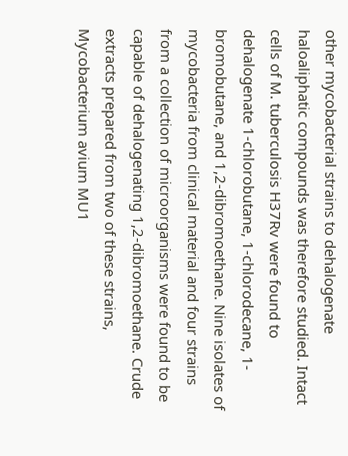other mycobacterial strains to dehalogenate haloaliphatic compounds was therefore studied. Intact cells of M. tuberculosis H37Rv were found to dehalogenate 1-chlorobutane, 1-chlorodecane, 1-bromobutane, and 1,2-dibromoethane. Nine isolates of mycobacteria from clinical material and four strains from a collection of microorganisms were found to be capable of dehalogenating 1,2-dibromoethane. Crude extracts prepared from two of these strains, Mycobacterium avium MU1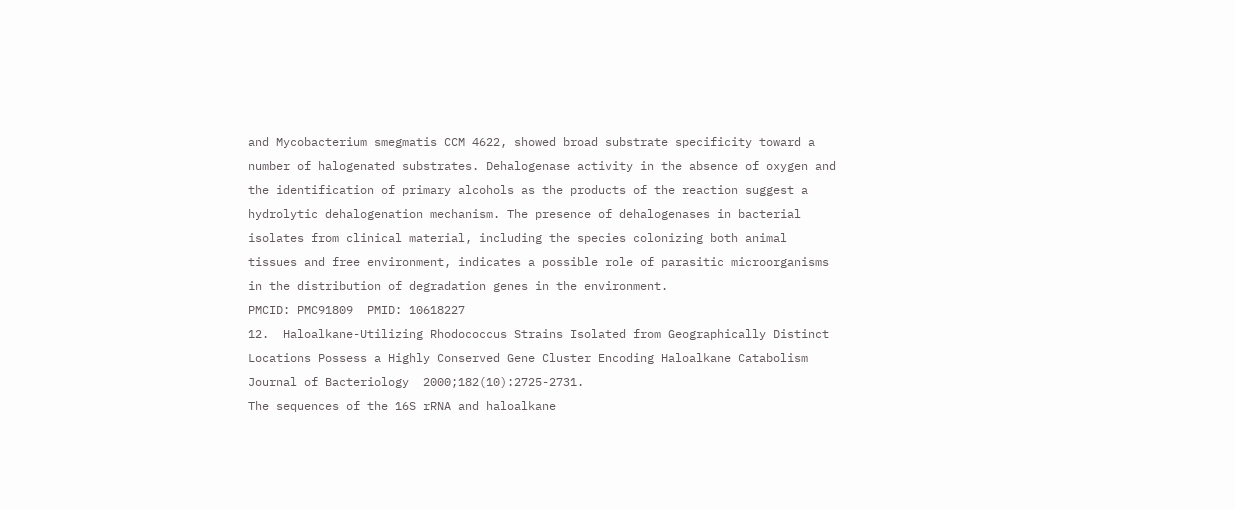and Mycobacterium smegmatis CCM 4622, showed broad substrate specificity toward a number of halogenated substrates. Dehalogenase activity in the absence of oxygen and the identification of primary alcohols as the products of the reaction suggest a hydrolytic dehalogenation mechanism. The presence of dehalogenases in bacterial isolates from clinical material, including the species colonizing both animal tissues and free environment, indicates a possible role of parasitic microorganisms in the distribution of degradation genes in the environment.
PMCID: PMC91809  PMID: 10618227
12.  Haloalkane-Utilizing Rhodococcus Strains Isolated from Geographically Distinct Locations Possess a Highly Conserved Gene Cluster Encoding Haloalkane Catabolism
Journal of Bacteriology  2000;182(10):2725-2731.
The sequences of the 16S rRNA and haloalkane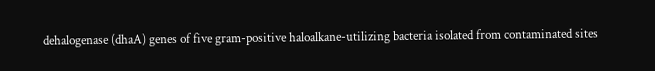dehalogenase (dhaA) genes of five gram-positive haloalkane-utilizing bacteria isolated from contaminated sites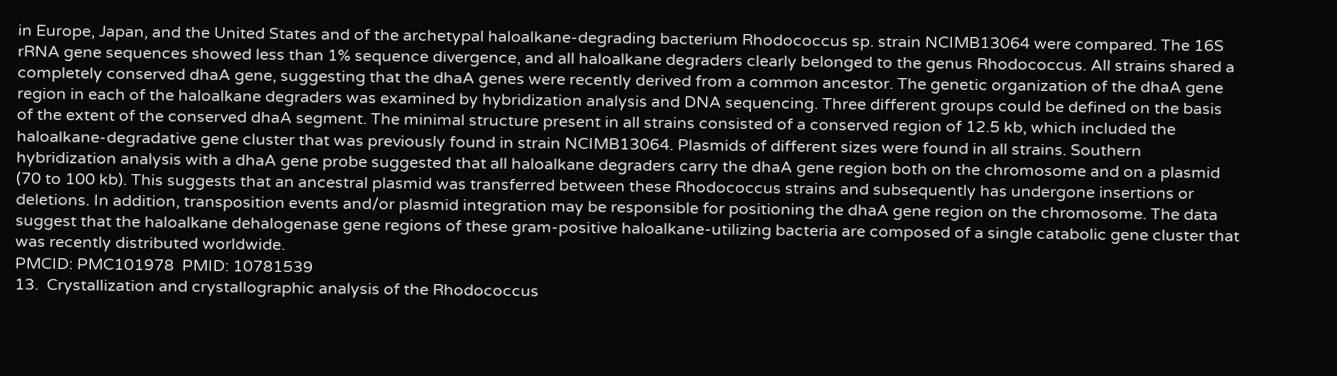in Europe, Japan, and the United States and of the archetypal haloalkane-degrading bacterium Rhodococcus sp. strain NCIMB13064 were compared. The 16S rRNA gene sequences showed less than 1% sequence divergence, and all haloalkane degraders clearly belonged to the genus Rhodococcus. All strains shared a completely conserved dhaA gene, suggesting that the dhaA genes were recently derived from a common ancestor. The genetic organization of the dhaA gene region in each of the haloalkane degraders was examined by hybridization analysis and DNA sequencing. Three different groups could be defined on the basis of the extent of the conserved dhaA segment. The minimal structure present in all strains consisted of a conserved region of 12.5 kb, which included the haloalkane-degradative gene cluster that was previously found in strain NCIMB13064. Plasmids of different sizes were found in all strains. Southern hybridization analysis with a dhaA gene probe suggested that all haloalkane degraders carry the dhaA gene region both on the chromosome and on a plasmid (70 to 100 kb). This suggests that an ancestral plasmid was transferred between these Rhodococcus strains and subsequently has undergone insertions or deletions. In addition, transposition events and/or plasmid integration may be responsible for positioning the dhaA gene region on the chromosome. The data suggest that the haloalkane dehalogenase gene regions of these gram-positive haloalkane-utilizing bacteria are composed of a single catabolic gene cluster that was recently distributed worldwide.
PMCID: PMC101978  PMID: 10781539
13.  Crystallization and crystallographic analysis of the Rhodococcus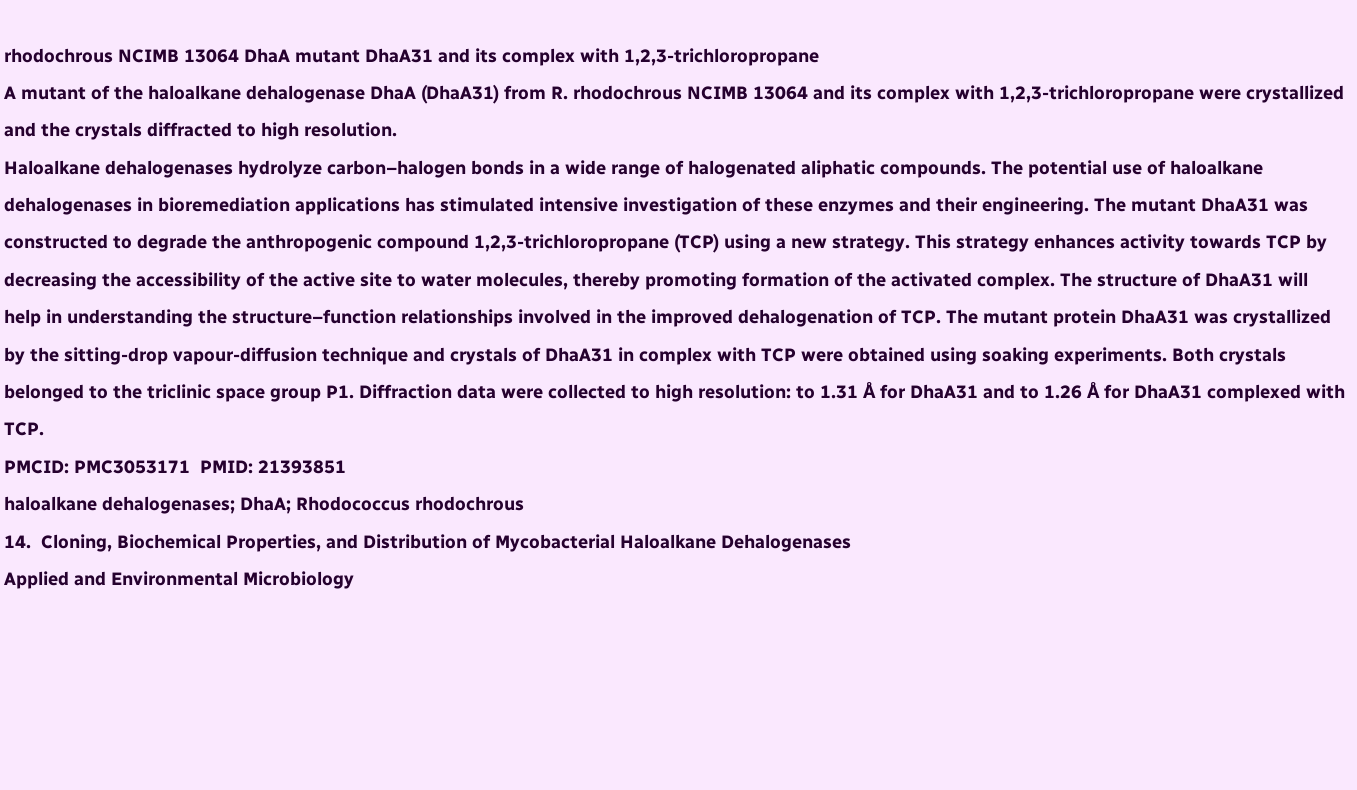rhodochrous NCIMB 13064 DhaA mutant DhaA31 and its complex with 1,2,3-trichloropropane
A mutant of the haloalkane dehalogenase DhaA (DhaA31) from R. rhodochrous NCIMB 13064 and its complex with 1,2,3-trichloropropane were crystallized and the crystals diffracted to high resolution.
Haloalkane dehalogenases hydrolyze carbon–halogen bonds in a wide range of halogenated aliphatic compounds. The potential use of haloalkane dehalogenases in bioremediation applications has stimulated intensive investigation of these enzymes and their engineering. The mutant DhaA31 was constructed to degrade the anthropogenic compound 1,2,3-trichloropropane (TCP) using a new strategy. This strategy enhances activity towards TCP by decreasing the accessibility of the active site to water molecules, thereby promoting formation of the activated complex. The structure of DhaA31 will help in understanding the structure–function relationships involved in the improved dehalogenation of TCP. The mutant protein DhaA31 was crystallized by the sitting-drop vapour-diffusion technique and crystals of DhaA31 in complex with TCP were obtained using soaking experiments. Both crystals belonged to the triclinic space group P1. Diffraction data were collected to high resolution: to 1.31 Å for DhaA31 and to 1.26 Å for DhaA31 complexed with TCP.
PMCID: PMC3053171  PMID: 21393851
haloalkane dehalogenases; DhaA; Rhodococcus rhodochrous
14.  Cloning, Biochemical Properties, and Distribution of Mycobacterial Haloalkane Dehalogenases
Applied and Environmental Microbiology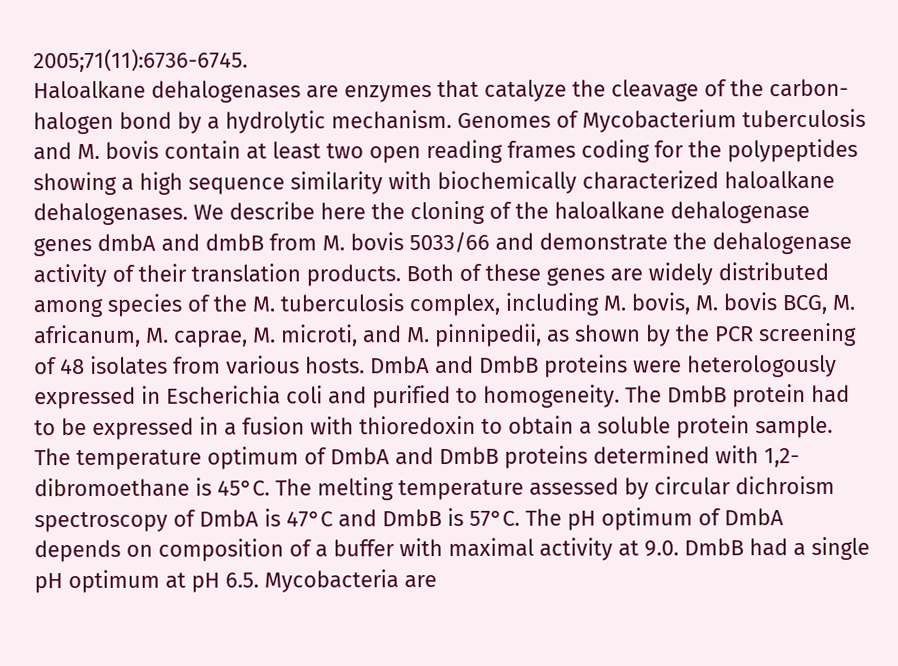2005;71(11):6736-6745.
Haloalkane dehalogenases are enzymes that catalyze the cleavage of the carbon-halogen bond by a hydrolytic mechanism. Genomes of Mycobacterium tuberculosis and M. bovis contain at least two open reading frames coding for the polypeptides showing a high sequence similarity with biochemically characterized haloalkane dehalogenases. We describe here the cloning of the haloalkane dehalogenase genes dmbA and dmbB from M. bovis 5033/66 and demonstrate the dehalogenase activity of their translation products. Both of these genes are widely distributed among species of the M. tuberculosis complex, including M. bovis, M. bovis BCG, M. africanum, M. caprae, M. microti, and M. pinnipedii, as shown by the PCR screening of 48 isolates from various hosts. DmbA and DmbB proteins were heterologously expressed in Escherichia coli and purified to homogeneity. The DmbB protein had to be expressed in a fusion with thioredoxin to obtain a soluble protein sample. The temperature optimum of DmbA and DmbB proteins determined with 1,2-dibromoethane is 45°C. The melting temperature assessed by circular dichroism spectroscopy of DmbA is 47°C and DmbB is 57°C. The pH optimum of DmbA depends on composition of a buffer with maximal activity at 9.0. DmbB had a single pH optimum at pH 6.5. Mycobacteria are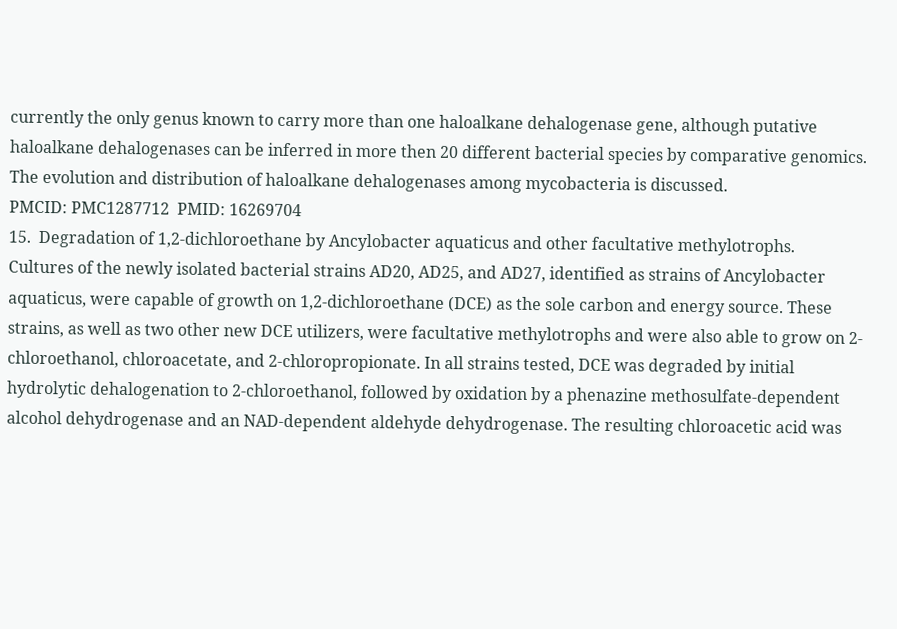currently the only genus known to carry more than one haloalkane dehalogenase gene, although putative haloalkane dehalogenases can be inferred in more then 20 different bacterial species by comparative genomics. The evolution and distribution of haloalkane dehalogenases among mycobacteria is discussed.
PMCID: PMC1287712  PMID: 16269704
15.  Degradation of 1,2-dichloroethane by Ancylobacter aquaticus and other facultative methylotrophs.
Cultures of the newly isolated bacterial strains AD20, AD25, and AD27, identified as strains of Ancylobacter aquaticus, were capable of growth on 1,2-dichloroethane (DCE) as the sole carbon and energy source. These strains, as well as two other new DCE utilizers, were facultative methylotrophs and were also able to grow on 2-chloroethanol, chloroacetate, and 2-chloropropionate. In all strains tested, DCE was degraded by initial hydrolytic dehalogenation to 2-chloroethanol, followed by oxidation by a phenazine methosulfate-dependent alcohol dehydrogenase and an NAD-dependent aldehyde dehydrogenase. The resulting chloroacetic acid was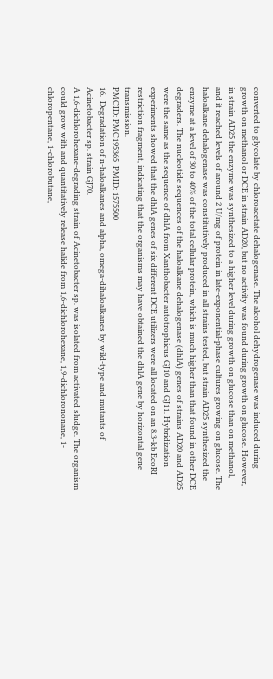converted to glycolate by chloroacetate dehalogenase. The alcohol dehydrogenase was induced during growth on methanol or DCE in strain AD20, but no activity was found during growth on glucose. However, in strain AD25 the enzyme was synthesized to a higher level during growth on glucose than on methanol, and it reached levels of around 2 U/mg of protein in late-exponential-phase cultures growing on glucose. The haloalkane dehalogenase was constitutively produced in all strains tested, but strain AD25 synthesized the enzyme at a level of 30 to 40% of the total cellular protein, which is much higher than that found in other DCE degraders. The nucleotide sequences of the haloalkane dehalogenase (dhlA) genes of strains AD20 and AD25 were the same as the sequence of dhlA from Xanthobacter autotrophicus GJ10 and GJ11. Hybridization experiments showed that the dhlA genes of six different DCE utilizers were all located on an 8.3-kb EcoRI restriction fragment, indicating that the organisms may have obtained the dhlA gene by horizontal gene transmission.
PMCID: PMC195365  PMID: 1575500
16.  Degradation of n-haloalkanes and alpha, omega-dihaloalkanes by wild-type and mutants of Acinetobacter sp. strain GJ70.
A 1,6-dichlorohexane-degrading strain of Acinetobacter sp. was isolated from activated sludge. The organism could grow with and quantitatively release halide from 1,6-dichlorohexane, 1,9-dichlorononane, 1-chloropentane, 1-chlorobutane,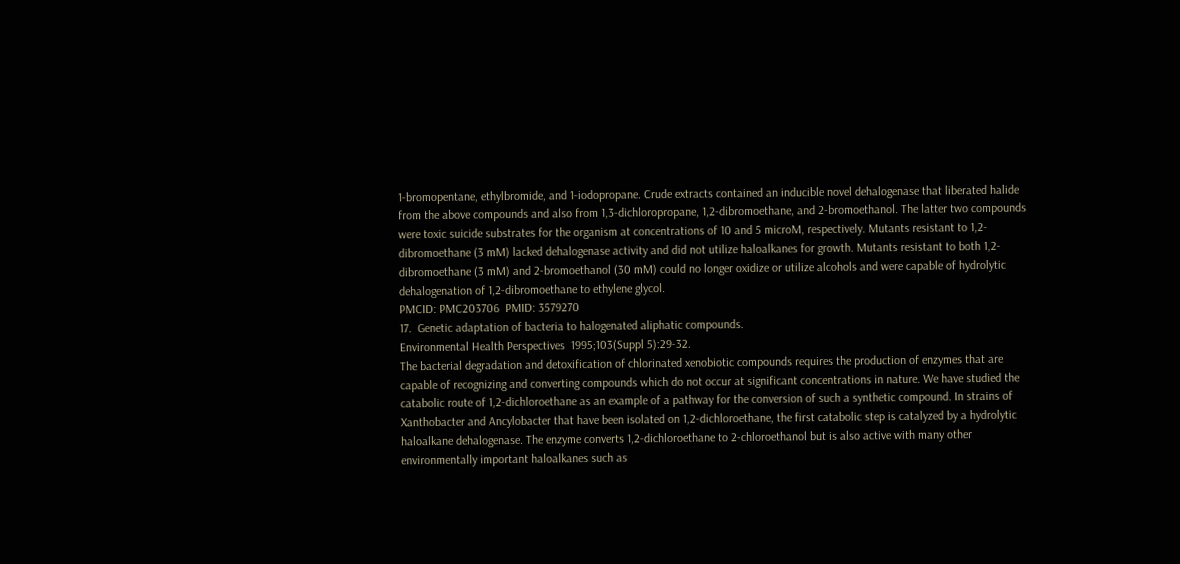1-bromopentane, ethylbromide, and 1-iodopropane. Crude extracts contained an inducible novel dehalogenase that liberated halide from the above compounds and also from 1,3-dichloropropane, 1,2-dibromoethane, and 2-bromoethanol. The latter two compounds were toxic suicide substrates for the organism at concentrations of 10 and 5 microM, respectively. Mutants resistant to 1,2-dibromoethane (3 mM) lacked dehalogenase activity and did not utilize haloalkanes for growth. Mutants resistant to both 1,2-dibromoethane (3 mM) and 2-bromoethanol (30 mM) could no longer oxidize or utilize alcohols and were capable of hydrolytic dehalogenation of 1,2-dibromoethane to ethylene glycol.
PMCID: PMC203706  PMID: 3579270
17.  Genetic adaptation of bacteria to halogenated aliphatic compounds.
Environmental Health Perspectives  1995;103(Suppl 5):29-32.
The bacterial degradation and detoxification of chlorinated xenobiotic compounds requires the production of enzymes that are capable of recognizing and converting compounds which do not occur at significant concentrations in nature. We have studied the catabolic route of 1,2-dichloroethane as an example of a pathway for the conversion of such a synthetic compound. In strains of Xanthobacter and Ancylobacter that have been isolated on 1,2-dichloroethane, the first catabolic step is catalyzed by a hydrolytic haloalkane dehalogenase. The enzyme converts 1,2-dichloroethane to 2-chloroethanol but is also active with many other environmentally important haloalkanes such as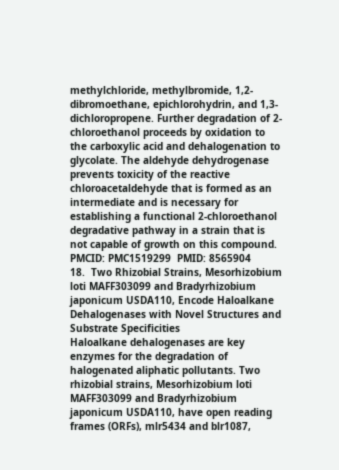methylchloride, methylbromide, 1,2-dibromoethane, epichlorohydrin, and 1,3-dichloropropene. Further degradation of 2-chloroethanol proceeds by oxidation to the carboxylic acid and dehalogenation to glycolate. The aldehyde dehydrogenase prevents toxicity of the reactive chloroacetaldehyde that is formed as an intermediate and is necessary for establishing a functional 2-chloroethanol degradative pathway in a strain that is not capable of growth on this compound.
PMCID: PMC1519299  PMID: 8565904
18.  Two Rhizobial Strains, Mesorhizobium loti MAFF303099 and Bradyrhizobium japonicum USDA110, Encode Haloalkane Dehalogenases with Novel Structures and Substrate Specificities
Haloalkane dehalogenases are key enzymes for the degradation of halogenated aliphatic pollutants. Two rhizobial strains, Mesorhizobium loti MAFF303099 and Bradyrhizobium japonicum USDA110, have open reading frames (ORFs), mlr5434 and blr1087,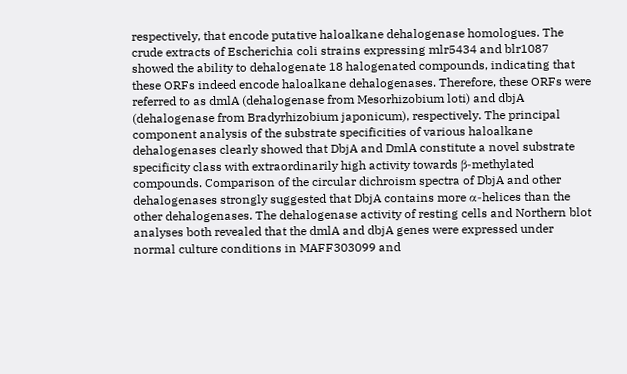respectively, that encode putative haloalkane dehalogenase homologues. The crude extracts of Escherichia coli strains expressing mlr5434 and blr1087 showed the ability to dehalogenate 18 halogenated compounds, indicating that these ORFs indeed encode haloalkane dehalogenases. Therefore, these ORFs were referred to as dmlA (dehalogenase from Mesorhizobium loti) and dbjA (dehalogenase from Bradyrhizobium japonicum), respectively. The principal component analysis of the substrate specificities of various haloalkane dehalogenases clearly showed that DbjA and DmlA constitute a novel substrate specificity class with extraordinarily high activity towards β-methylated compounds. Comparison of the circular dichroism spectra of DbjA and other dehalogenases strongly suggested that DbjA contains more α-helices than the other dehalogenases. The dehalogenase activity of resting cells and Northern blot analyses both revealed that the dmlA and dbjA genes were expressed under normal culture conditions in MAFF303099 and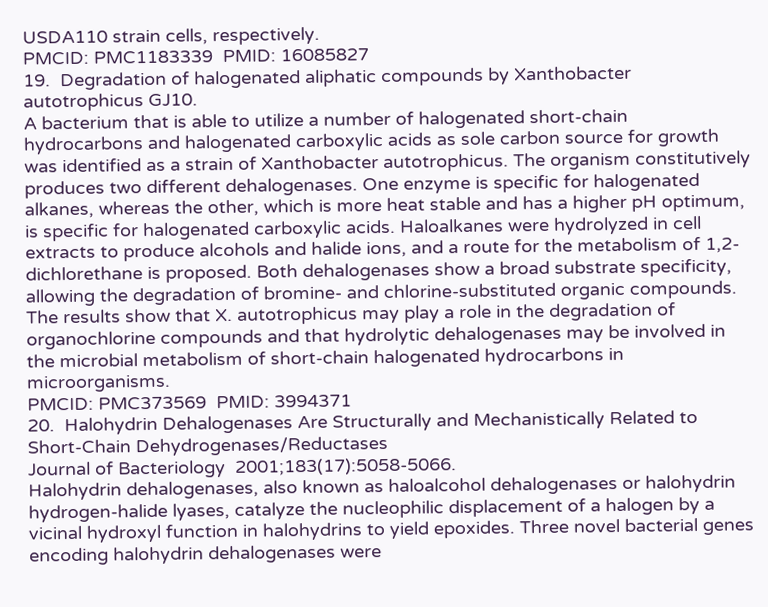USDA110 strain cells, respectively.
PMCID: PMC1183339  PMID: 16085827
19.  Degradation of halogenated aliphatic compounds by Xanthobacter autotrophicus GJ10.
A bacterium that is able to utilize a number of halogenated short-chain hydrocarbons and halogenated carboxylic acids as sole carbon source for growth was identified as a strain of Xanthobacter autotrophicus. The organism constitutively produces two different dehalogenases. One enzyme is specific for halogenated alkanes, whereas the other, which is more heat stable and has a higher pH optimum, is specific for halogenated carboxylic acids. Haloalkanes were hydrolyzed in cell extracts to produce alcohols and halide ions, and a route for the metabolism of 1,2-dichlorethane is proposed. Both dehalogenases show a broad substrate specificity, allowing the degradation of bromine- and chlorine-substituted organic compounds. The results show that X. autotrophicus may play a role in the degradation of organochlorine compounds and that hydrolytic dehalogenases may be involved in the microbial metabolism of short-chain halogenated hydrocarbons in microorganisms.
PMCID: PMC373569  PMID: 3994371
20.  Halohydrin Dehalogenases Are Structurally and Mechanistically Related to Short-Chain Dehydrogenases/Reductases
Journal of Bacteriology  2001;183(17):5058-5066.
Halohydrin dehalogenases, also known as haloalcohol dehalogenases or halohydrin hydrogen-halide lyases, catalyze the nucleophilic displacement of a halogen by a vicinal hydroxyl function in halohydrins to yield epoxides. Three novel bacterial genes encoding halohydrin dehalogenases were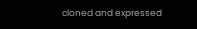cloned and expressed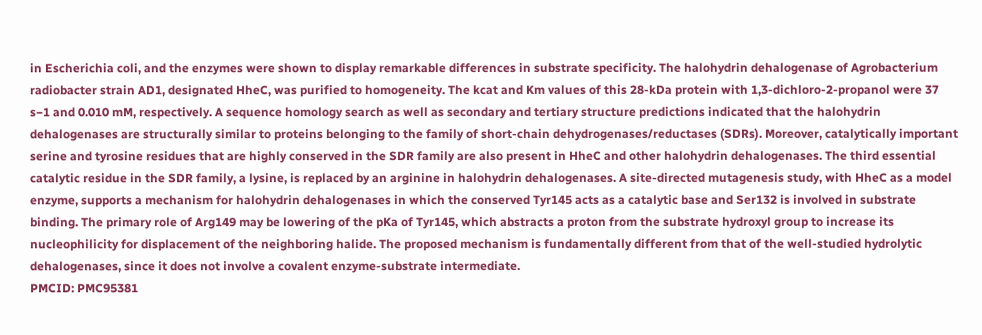in Escherichia coli, and the enzymes were shown to display remarkable differences in substrate specificity. The halohydrin dehalogenase of Agrobacterium radiobacter strain AD1, designated HheC, was purified to homogeneity. The kcat and Km values of this 28-kDa protein with 1,3-dichloro-2-propanol were 37 s−1 and 0.010 mM, respectively. A sequence homology search as well as secondary and tertiary structure predictions indicated that the halohydrin dehalogenases are structurally similar to proteins belonging to the family of short-chain dehydrogenases/reductases (SDRs). Moreover, catalytically important serine and tyrosine residues that are highly conserved in the SDR family are also present in HheC and other halohydrin dehalogenases. The third essential catalytic residue in the SDR family, a lysine, is replaced by an arginine in halohydrin dehalogenases. A site-directed mutagenesis study, with HheC as a model enzyme, supports a mechanism for halohydrin dehalogenases in which the conserved Tyr145 acts as a catalytic base and Ser132 is involved in substrate binding. The primary role of Arg149 may be lowering of the pKa of Tyr145, which abstracts a proton from the substrate hydroxyl group to increase its nucleophilicity for displacement of the neighboring halide. The proposed mechanism is fundamentally different from that of the well-studied hydrolytic dehalogenases, since it does not involve a covalent enzyme-substrate intermediate.
PMCID: PMC95381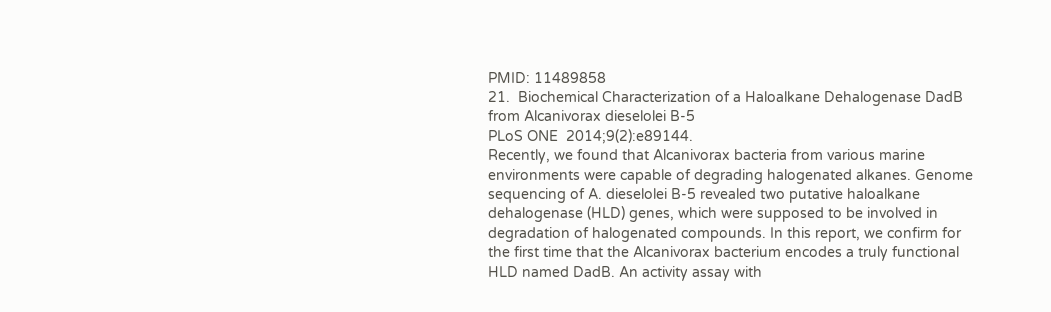PMID: 11489858
21.  Biochemical Characterization of a Haloalkane Dehalogenase DadB from Alcanivorax dieselolei B-5
PLoS ONE  2014;9(2):e89144.
Recently, we found that Alcanivorax bacteria from various marine environments were capable of degrading halogenated alkanes. Genome sequencing of A. dieselolei B-5 revealed two putative haloalkane dehalogenase (HLD) genes, which were supposed to be involved in degradation of halogenated compounds. In this report, we confirm for the first time that the Alcanivorax bacterium encodes a truly functional HLD named DadB. An activity assay with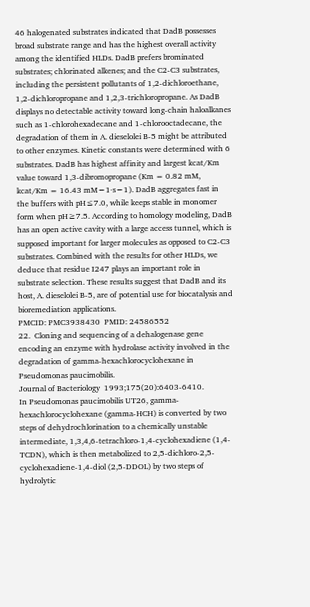46 halogenated substrates indicated that DadB possesses broad substrate range and has the highest overall activity among the identified HLDs. DadB prefers brominated substrates; chlorinated alkenes; and the C2-C3 substrates, including the persistent pollutants of 1,2-dichloroethane, 1,2-dichloropropane and 1,2,3-trichloropropane. As DadB displays no detectable activity toward long-chain haloalkanes such as 1-chlorohexadecane and 1-chlorooctadecane, the degradation of them in A. dieselolei B-5 might be attributed to other enzymes. Kinetic constants were determined with 6 substrates. DadB has highest affinity and largest kcat/Km value toward 1,3-dibromopropane (Km = 0.82 mM, kcat/Km = 16.43 mM−1·s−1). DadB aggregates fast in the buffers with pH≤7.0, while keeps stable in monomer form when pH≥7.5. According to homology modeling, DadB has an open active cavity with a large access tunnel, which is supposed important for larger molecules as opposed to C2-C3 substrates. Combined with the results for other HLDs, we deduce that residue I247 plays an important role in substrate selection. These results suggest that DadB and its host, A. dieselolei B-5, are of potential use for biocatalysis and bioremediation applications.
PMCID: PMC3938430  PMID: 24586552
22.  Cloning and sequencing of a dehalogenase gene encoding an enzyme with hydrolase activity involved in the degradation of gamma-hexachlorocyclohexane in Pseudomonas paucimobilis.
Journal of Bacteriology  1993;175(20):6403-6410.
In Pseudomonas paucimobilis UT26, gamma-hexachlorocyclohexane (gamma-HCH) is converted by two steps of dehydrochlorination to a chemically unstable intermediate, 1,3,4,6-tetrachloro-1,4-cyclohexadiene (1,4-TCDN), which is then metabolized to 2,5-dichloro-2,5-cyclohexadiene-1,4-diol (2,5-DDOL) by two steps of hydrolytic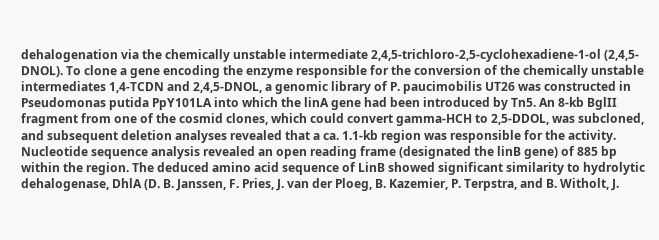dehalogenation via the chemically unstable intermediate 2,4,5-trichloro-2,5-cyclohexadiene-1-ol (2,4,5-DNOL). To clone a gene encoding the enzyme responsible for the conversion of the chemically unstable intermediates 1,4-TCDN and 2,4,5-DNOL, a genomic library of P. paucimobilis UT26 was constructed in Pseudomonas putida PpY101LA into which the linA gene had been introduced by Tn5. An 8-kb BglII fragment from one of the cosmid clones, which could convert gamma-HCH to 2,5-DDOL, was subcloned, and subsequent deletion analyses revealed that a ca. 1.1-kb region was responsible for the activity. Nucleotide sequence analysis revealed an open reading frame (designated the linB gene) of 885 bp within the region. The deduced amino acid sequence of LinB showed significant similarity to hydrolytic dehalogenase, DhlA (D. B. Janssen, F. Pries, J. van der Ploeg, B. Kazemier, P. Terpstra, and B. Witholt, J.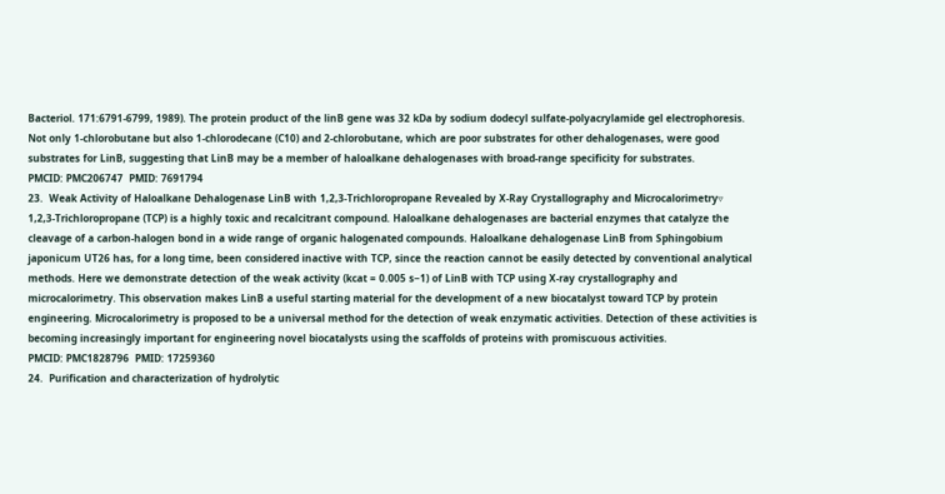Bacteriol. 171:6791-6799, 1989). The protein product of the linB gene was 32 kDa by sodium dodecyl sulfate-polyacrylamide gel electrophoresis. Not only 1-chlorobutane but also 1-chlorodecane (C10) and 2-chlorobutane, which are poor substrates for other dehalogenases, were good substrates for LinB, suggesting that LinB may be a member of haloalkane dehalogenases with broad-range specificity for substrates.
PMCID: PMC206747  PMID: 7691794
23.  Weak Activity of Haloalkane Dehalogenase LinB with 1,2,3-Trichloropropane Revealed by X-Ray Crystallography and Microcalorimetry▿
1,2,3-Trichloropropane (TCP) is a highly toxic and recalcitrant compound. Haloalkane dehalogenases are bacterial enzymes that catalyze the cleavage of a carbon-halogen bond in a wide range of organic halogenated compounds. Haloalkane dehalogenase LinB from Sphingobium japonicum UT26 has, for a long time, been considered inactive with TCP, since the reaction cannot be easily detected by conventional analytical methods. Here we demonstrate detection of the weak activity (kcat = 0.005 s−1) of LinB with TCP using X-ray crystallography and microcalorimetry. This observation makes LinB a useful starting material for the development of a new biocatalyst toward TCP by protein engineering. Microcalorimetry is proposed to be a universal method for the detection of weak enzymatic activities. Detection of these activities is becoming increasingly important for engineering novel biocatalysts using the scaffolds of proteins with promiscuous activities.
PMCID: PMC1828796  PMID: 17259360
24.  Purification and characterization of hydrolytic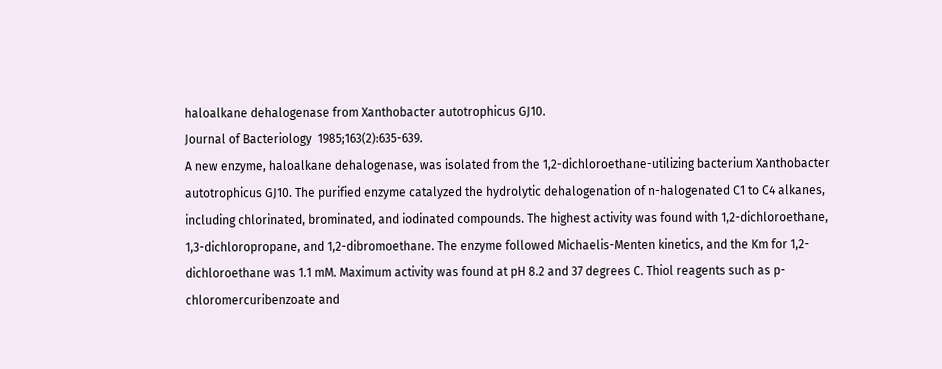haloalkane dehalogenase from Xanthobacter autotrophicus GJ10.
Journal of Bacteriology  1985;163(2):635-639.
A new enzyme, haloalkane dehalogenase, was isolated from the 1,2-dichloroethane-utilizing bacterium Xanthobacter autotrophicus GJ10. The purified enzyme catalyzed the hydrolytic dehalogenation of n-halogenated C1 to C4 alkanes, including chlorinated, brominated, and iodinated compounds. The highest activity was found with 1,2-dichloroethane, 1,3-dichloropropane, and 1,2-dibromoethane. The enzyme followed Michaelis-Menten kinetics, and the Km for 1,2-dichloroethane was 1.1 mM. Maximum activity was found at pH 8.2 and 37 degrees C. Thiol reagents such as p-chloromercuribenzoate and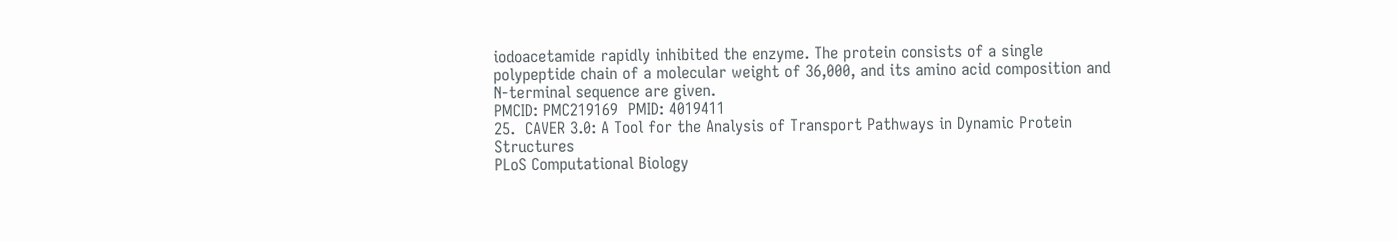iodoacetamide rapidly inhibited the enzyme. The protein consists of a single polypeptide chain of a molecular weight of 36,000, and its amino acid composition and N-terminal sequence are given.
PMCID: PMC219169  PMID: 4019411
25.  CAVER 3.0: A Tool for the Analysis of Transport Pathways in Dynamic Protein Structures
PLoS Computational Biology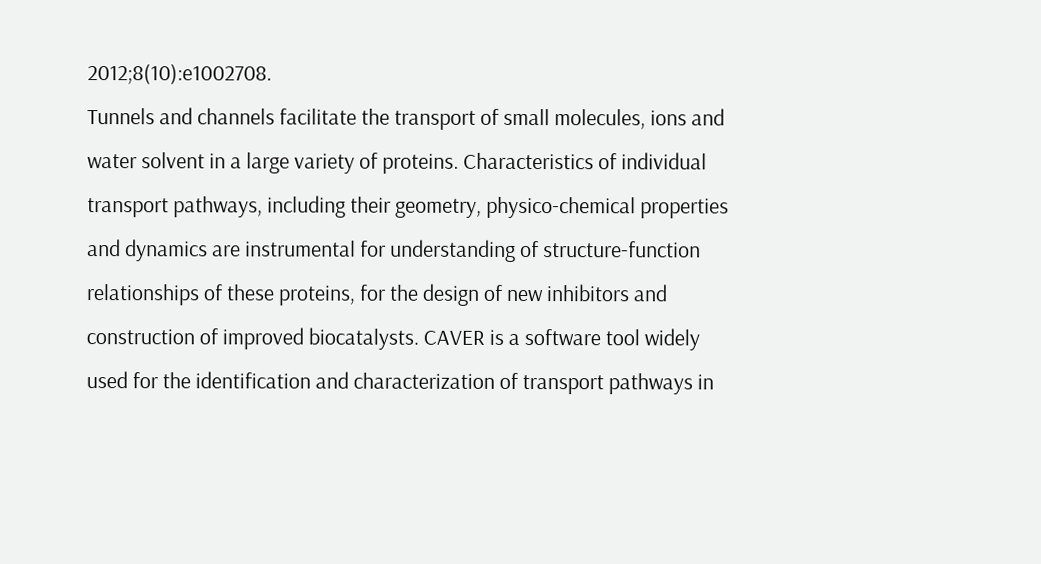2012;8(10):e1002708.
Tunnels and channels facilitate the transport of small molecules, ions and water solvent in a large variety of proteins. Characteristics of individual transport pathways, including their geometry, physico-chemical properties and dynamics are instrumental for understanding of structure-function relationships of these proteins, for the design of new inhibitors and construction of improved biocatalysts. CAVER is a software tool widely used for the identification and characterization of transport pathways in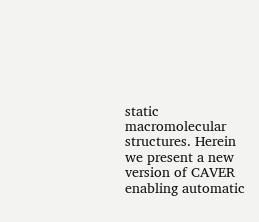static macromolecular structures. Herein we present a new version of CAVER enabling automatic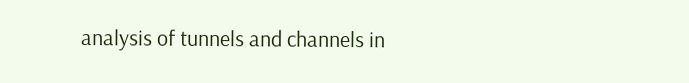analysis of tunnels and channels in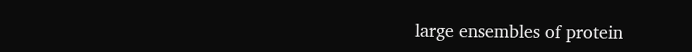large ensembles of protein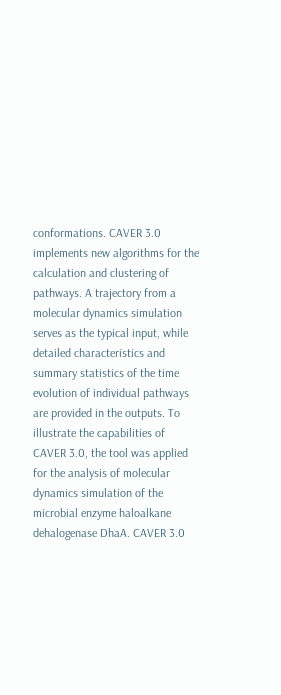conformations. CAVER 3.0 implements new algorithms for the calculation and clustering of pathways. A trajectory from a molecular dynamics simulation serves as the typical input, while detailed characteristics and summary statistics of the time evolution of individual pathways are provided in the outputs. To illustrate the capabilities of CAVER 3.0, the tool was applied for the analysis of molecular dynamics simulation of the microbial enzyme haloalkane dehalogenase DhaA. CAVER 3.0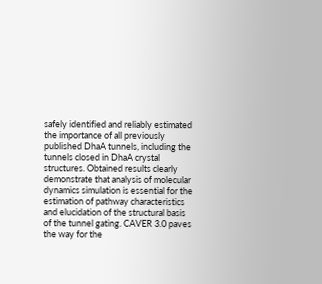safely identified and reliably estimated the importance of all previously published DhaA tunnels, including the tunnels closed in DhaA crystal structures. Obtained results clearly demonstrate that analysis of molecular dynamics simulation is essential for the estimation of pathway characteristics and elucidation of the structural basis of the tunnel gating. CAVER 3.0 paves the way for the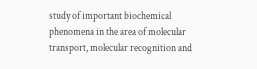study of important biochemical phenomena in the area of molecular transport, molecular recognition and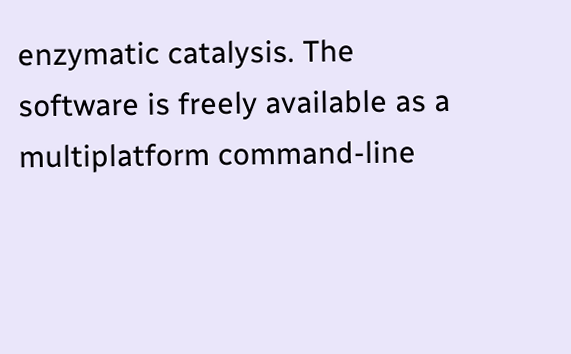enzymatic catalysis. The software is freely available as a multiplatform command-line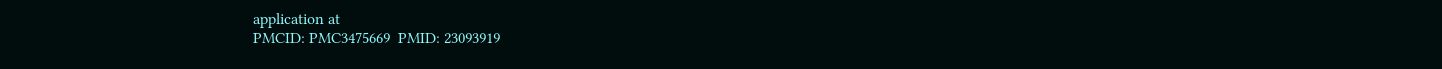application at
PMCID: PMC3475669  PMID: 23093919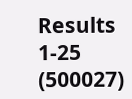Results 1-25 (500027)